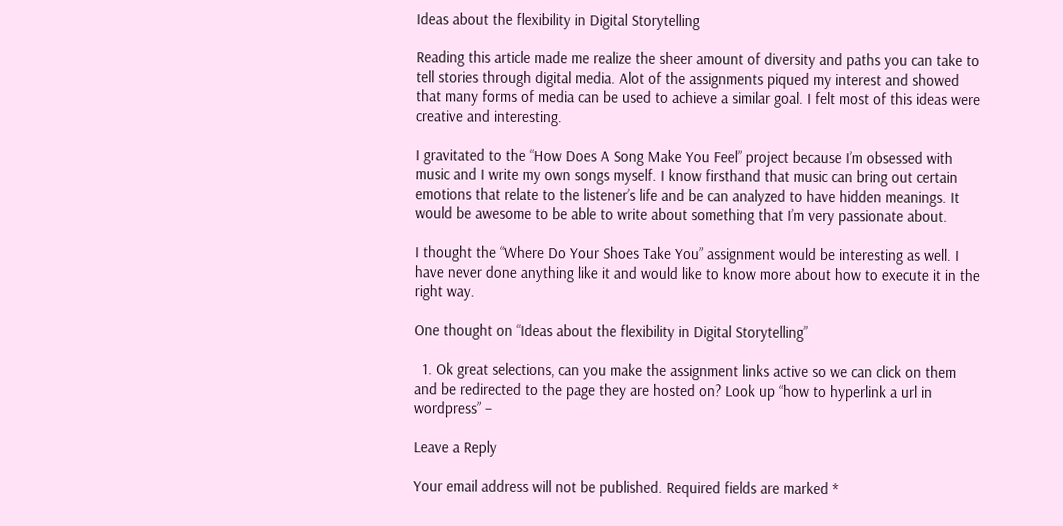Ideas about the flexibility in Digital Storytelling

Reading this article made me realize the sheer amount of diversity and paths you can take to tell stories through digital media. Alot of the assignments piqued my interest and showed that many forms of media can be used to achieve a similar goal. I felt most of this ideas were creative and interesting.

I gravitated to the “How Does A Song Make You Feel” project because I’m obsessed with music and I write my own songs myself. I know firsthand that music can bring out certain emotions that relate to the listener’s life and be can analyzed to have hidden meanings. It would be awesome to be able to write about something that I’m very passionate about.

I thought the “Where Do Your Shoes Take You” assignment would be interesting as well. I have never done anything like it and would like to know more about how to execute it in the right way.

One thought on “Ideas about the flexibility in Digital Storytelling”

  1. Ok great selections, can you make the assignment links active so we can click on them and be redirected to the page they are hosted on? Look up “how to hyperlink a url in wordpress” –

Leave a Reply

Your email address will not be published. Required fields are marked *